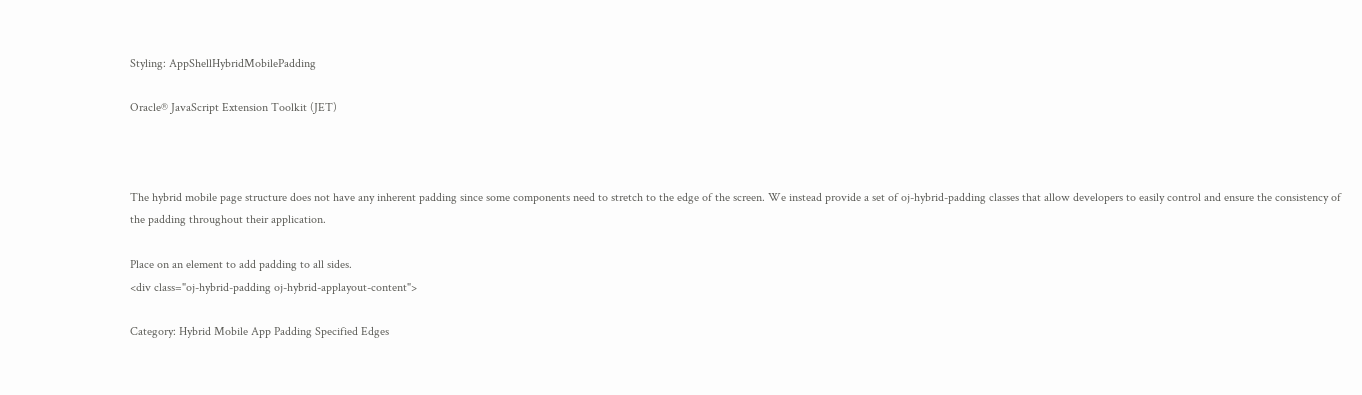Styling: AppShellHybridMobilePadding

Oracle® JavaScript Extension Toolkit (JET)



The hybrid mobile page structure does not have any inherent padding since some components need to stretch to the edge of the screen. We instead provide a set of oj-hybrid-padding classes that allow developers to easily control and ensure the consistency of the padding throughout their application.

Place on an element to add padding to all sides.
<div class="oj-hybrid-padding oj-hybrid-applayout-content">

Category: Hybrid Mobile App Padding Specified Edges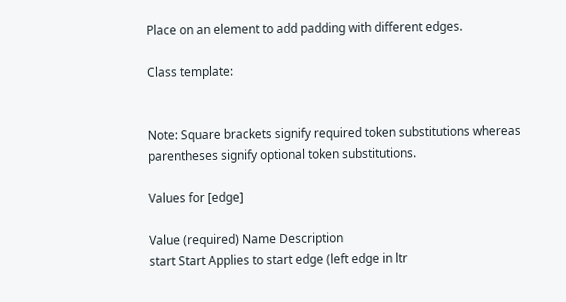Place on an element to add padding with different edges.

Class template:


Note: Square brackets signify required token substitutions whereas parentheses signify optional token substitutions.

Values for [edge]

Value (required) Name Description
start Start Applies to start edge (left edge in ltr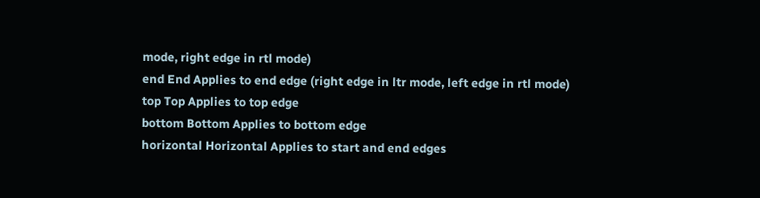mode, right edge in rtl mode)
end End Applies to end edge (right edge in ltr mode, left edge in rtl mode)
top Top Applies to top edge
bottom Bottom Applies to bottom edge
horizontal Horizontal Applies to start and end edges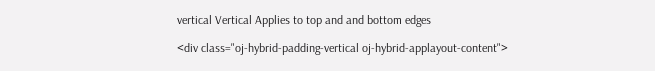vertical Vertical Applies to top and and bottom edges

<div class="oj-hybrid-padding-vertical oj-hybrid-applayout-content">